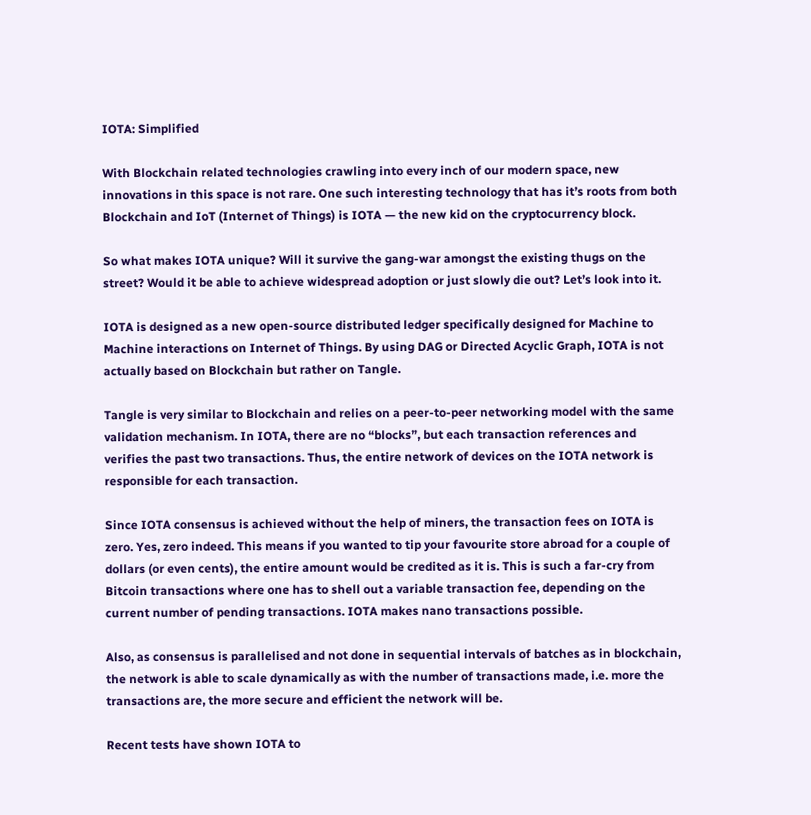IOTA: Simplified

With Blockchain related technologies crawling into every inch of our modern space, new innovations in this space is not rare. One such interesting technology that has it’s roots from both Blockchain and IoT (Internet of Things) is IOTA — the new kid on the cryptocurrency block.

So what makes IOTA unique? Will it survive the gang-war amongst the existing thugs on the street? Would it be able to achieve widespread adoption or just slowly die out? Let’s look into it.

IOTA is designed as a new open-source distributed ledger specifically designed for Machine to Machine interactions on Internet of Things. By using DAG or Directed Acyclic Graph, IOTA is not actually based on Blockchain but rather on Tangle.

Tangle is very similar to Blockchain and relies on a peer-to-peer networking model with the same validation mechanism. In IOTA, there are no “blocks”, but each transaction references and verifies the past two transactions. Thus, the entire network of devices on the IOTA network is responsible for each transaction.

Since IOTA consensus is achieved without the help of miners, the transaction fees on IOTA is zero. Yes, zero indeed. This means if you wanted to tip your favourite store abroad for a couple of dollars (or even cents), the entire amount would be credited as it is. This is such a far-cry from Bitcoin transactions where one has to shell out a variable transaction fee, depending on the current number of pending transactions. IOTA makes nano transactions possible.

Also, as consensus is parallelised and not done in sequential intervals of batches as in blockchain, the network is able to scale dynamically as with the number of transactions made, i.e. more the transactions are, the more secure and efficient the network will be.

Recent tests have shown IOTA to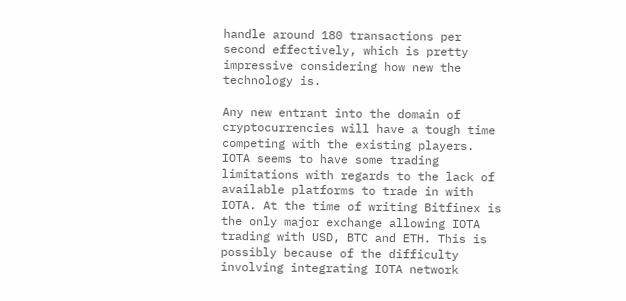handle around 180 transactions per second effectively, which is pretty impressive considering how new the technology is.

Any new entrant into the domain of cryptocurrencies will have a tough time competing with the existing players. IOTA seems to have some trading limitations with regards to the lack of available platforms to trade in with IOTA. At the time of writing Bitfinex is the only major exchange allowing IOTA trading with USD, BTC and ETH. This is possibly because of the difficulty involving integrating IOTA network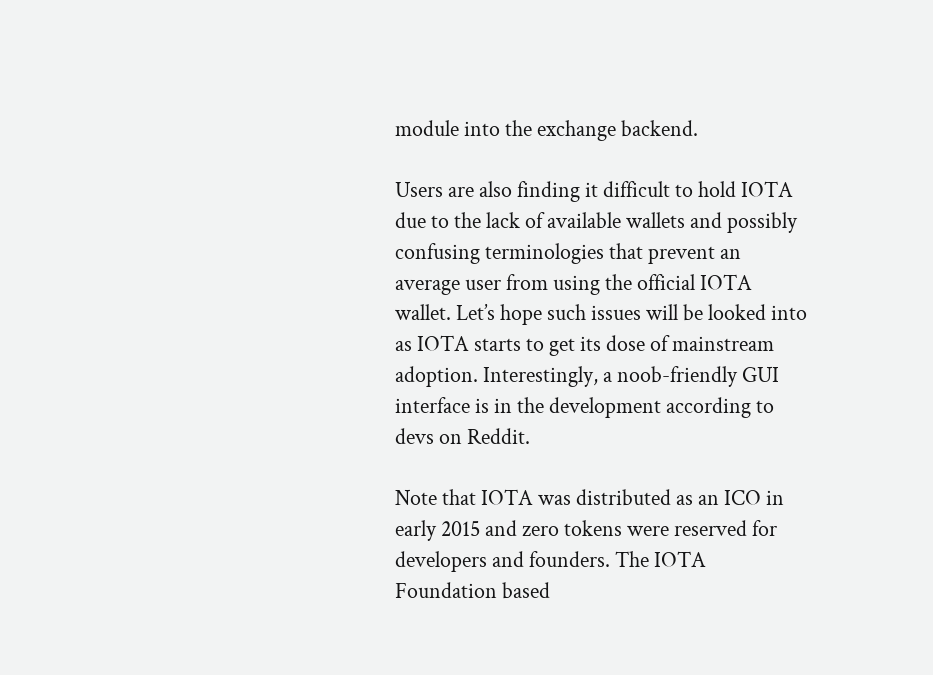module into the exchange backend.

Users are also finding it difficult to hold IOTA due to the lack of available wallets and possibly confusing terminologies that prevent an average user from using the official IOTA wallet. Let’s hope such issues will be looked into as IOTA starts to get its dose of mainstream adoption. Interestingly, a noob-friendly GUI interface is in the development according to devs on Reddit.

Note that IOTA was distributed as an ICO in early 2015 and zero tokens were reserved for developers and founders. The IOTA Foundation based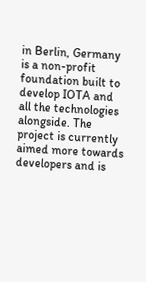in Berlin, Germany is a non-profit foundation built to develop IOTA and all the technologies alongside. The project is currently aimed more towards developers and is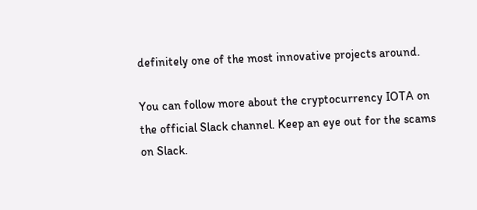definitely one of the most innovative projects around.

You can follow more about the cryptocurrency IOTA on the official Slack channel. Keep an eye out for the scams on Slack.